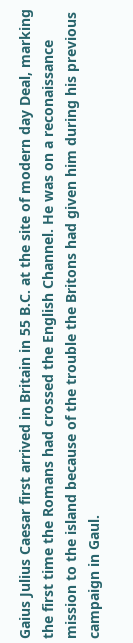Gaius Julius Caesar first arrived in Britain in 55 B.C. at the site of modern day Deal, marking the first time the Romans had crossed the English Channel. He was on a reconaissance mission to the island because of the trouble the Britons had given him during his previous campaign in Gaul.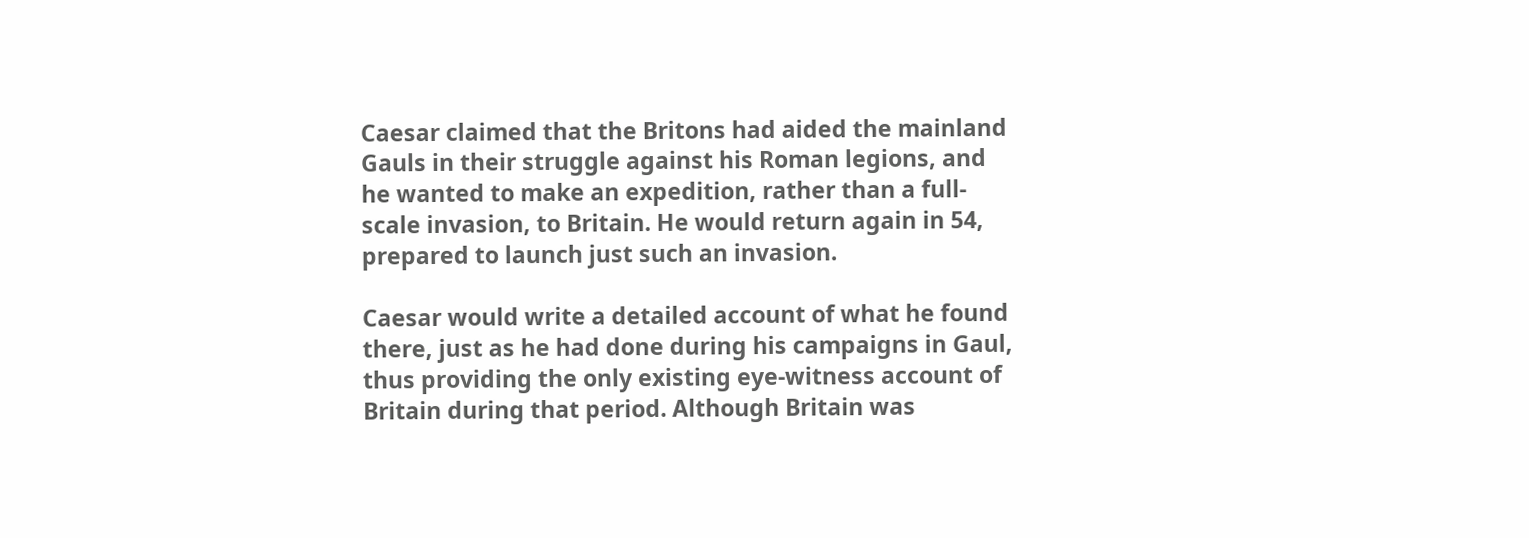Caesar claimed that the Britons had aided the mainland Gauls in their struggle against his Roman legions, and he wanted to make an expedition, rather than a full-scale invasion, to Britain. He would return again in 54, prepared to launch just such an invasion.

Caesar would write a detailed account of what he found there, just as he had done during his campaigns in Gaul, thus providing the only existing eye-witness account of Britain during that period. Although Britain was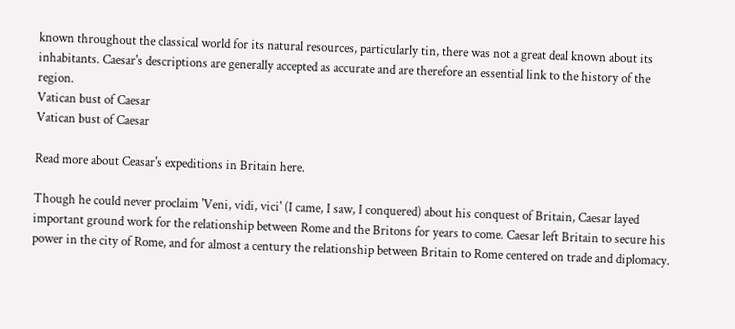known throughout the classical world for its natural resources, particularly tin, there was not a great deal known about its inhabitants. Caesar's descriptions are generally accepted as accurate and are therefore an essential link to the history of the region.
Vatican bust of Caesar
Vatican bust of Caesar

Read more about Ceasar's expeditions in Britain here.

Though he could never proclaim 'Veni, vidi, vici' (I came, I saw, I conquered) about his conquest of Britain, Caesar layed important ground work for the relationship between Rome and the Britons for years to come. Caesar left Britain to secure his power in the city of Rome, and for almost a century the relationship between Britain to Rome centered on trade and diplomacy.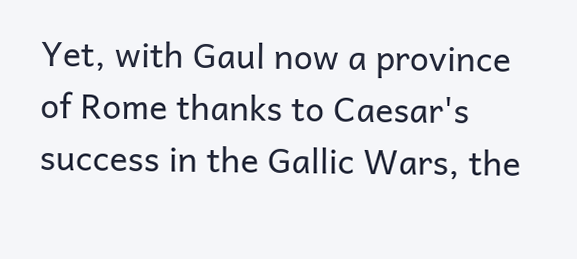Yet, with Gaul now a province of Rome thanks to Caesar's success in the Gallic Wars, the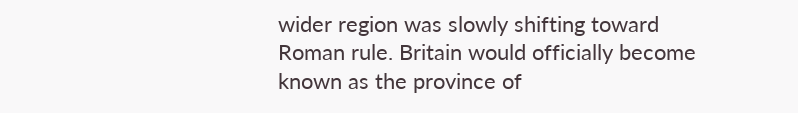wider region was slowly shifting toward Roman rule. Britain would officially become known as the province of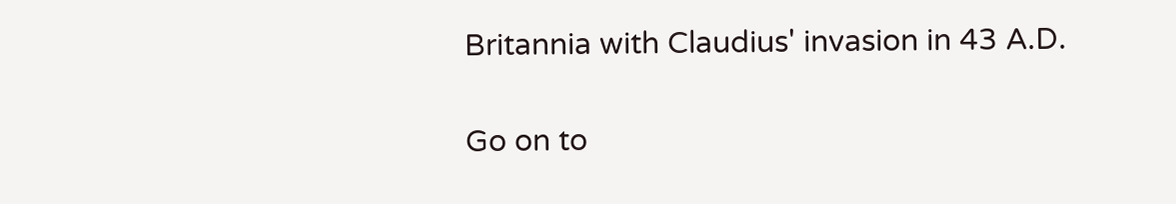Britannia with Claudius' invasion in 43 A.D.

Go on to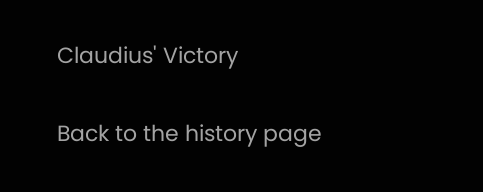Claudius' Victory

Back to the history page